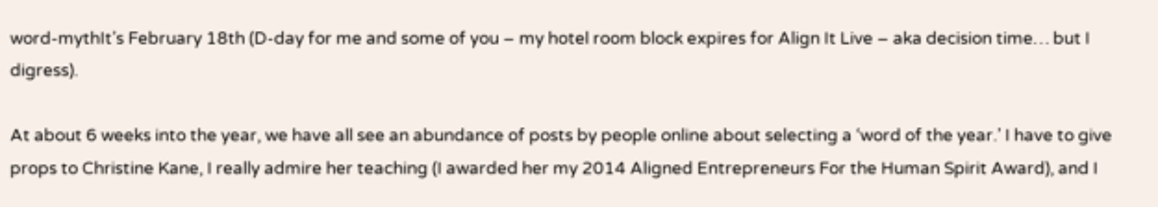word-mythIt’s February 18th (D-day for me and some of you – my hotel room block expires for Align It Live – aka decision time… but I digress).

At about 6 weeks into the year, we have all see an abundance of posts by people online about selecting a ‘word of the year.’ I have to give props to Christine Kane, I really admire her teaching (I awarded her my 2014 Aligned Entrepreneurs For the Human Spirit Award), and I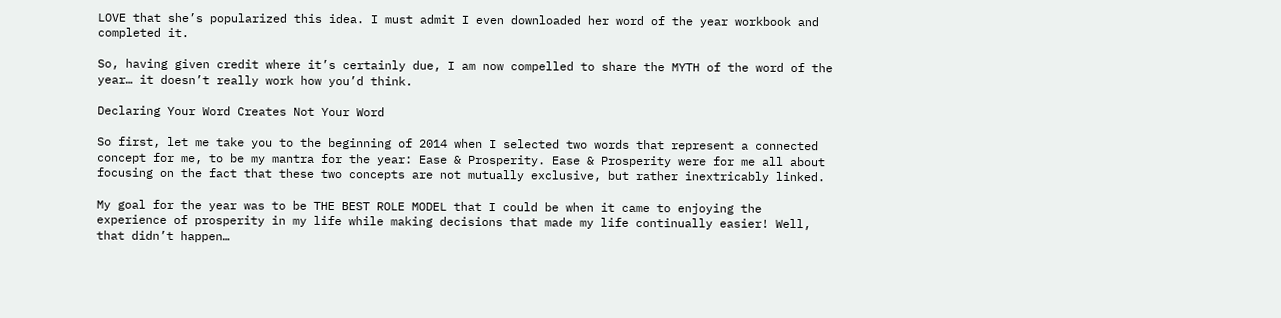LOVE that she’s popularized this idea. I must admit I even downloaded her word of the year workbook and completed it.

So, having given credit where it’s certainly due, I am now compelled to share the MYTH of the word of the year… it doesn’t really work how you’d think.

Declaring Your Word Creates Not Your Word

So first, let me take you to the beginning of 2014 when I selected two words that represent a connected concept for me, to be my mantra for the year: Ease & Prosperity. Ease & Prosperity were for me all about focusing on the fact that these two concepts are not mutually exclusive, but rather inextricably linked.

My goal for the year was to be THE BEST ROLE MODEL that I could be when it came to enjoying the experience of prosperity in my life while making decisions that made my life continually easier! Well, that didn’t happen…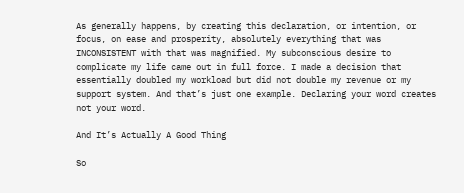As generally happens, by creating this declaration, or intention, or focus, on ease and prosperity, absolutely everything that was INCONSISTENT with that was magnified. My subconscious desire to complicate my life came out in full force. I made a decision that essentially doubled my workload but did not double my revenue or my support system. And that’s just one example. Declaring your word creates not your word.

And It’s Actually A Good Thing

So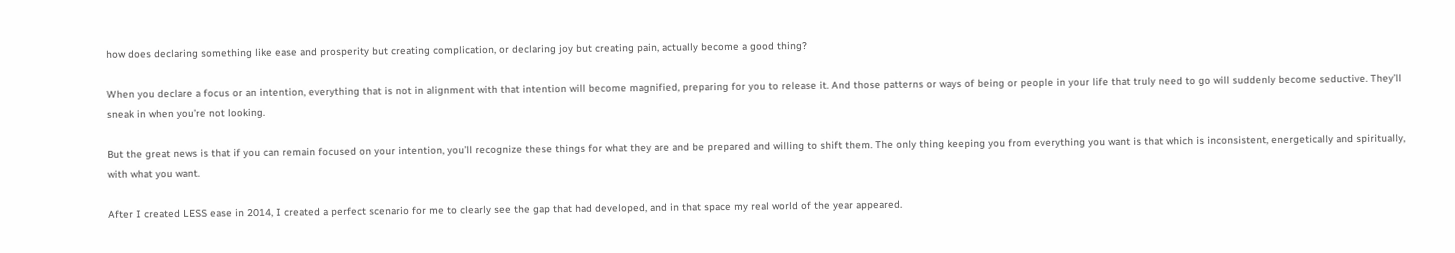how does declaring something like ease and prosperity but creating complication, or declaring joy but creating pain, actually become a good thing?

When you declare a focus or an intention, everything that is not in alignment with that intention will become magnified, preparing for you to release it. And those patterns or ways of being or people in your life that truly need to go will suddenly become seductive. They’ll sneak in when you’re not looking.

But the great news is that if you can remain focused on your intention, you’ll recognize these things for what they are and be prepared and willing to shift them. The only thing keeping you from everything you want is that which is inconsistent, energetically and spiritually, with what you want.

After I created LESS ease in 2014, I created a perfect scenario for me to clearly see the gap that had developed, and in that space my real world of the year appeared.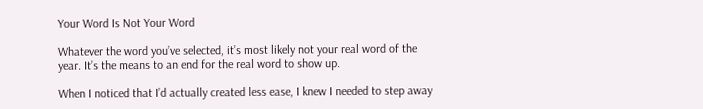Your Word Is Not Your Word

Whatever the word you’ve selected, it’s most likely not your real word of the year. It’s the means to an end for the real word to show up.

When I noticed that I’d actually created less ease, I knew I needed to step away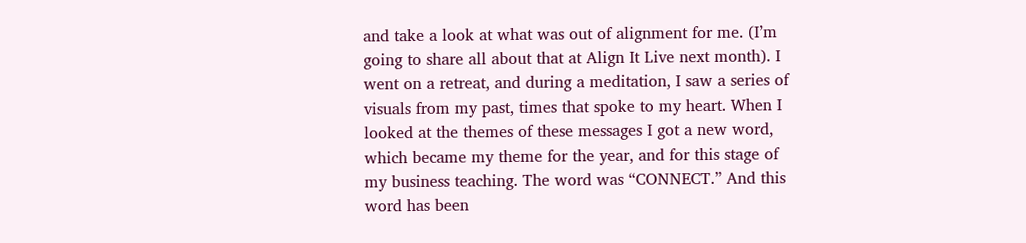and take a look at what was out of alignment for me. (I’m going to share all about that at Align It Live next month). I went on a retreat, and during a meditation, I saw a series of visuals from my past, times that spoke to my heart. When I looked at the themes of these messages I got a new word, which became my theme for the year, and for this stage of my business teaching. The word was “CONNECT.” And this word has been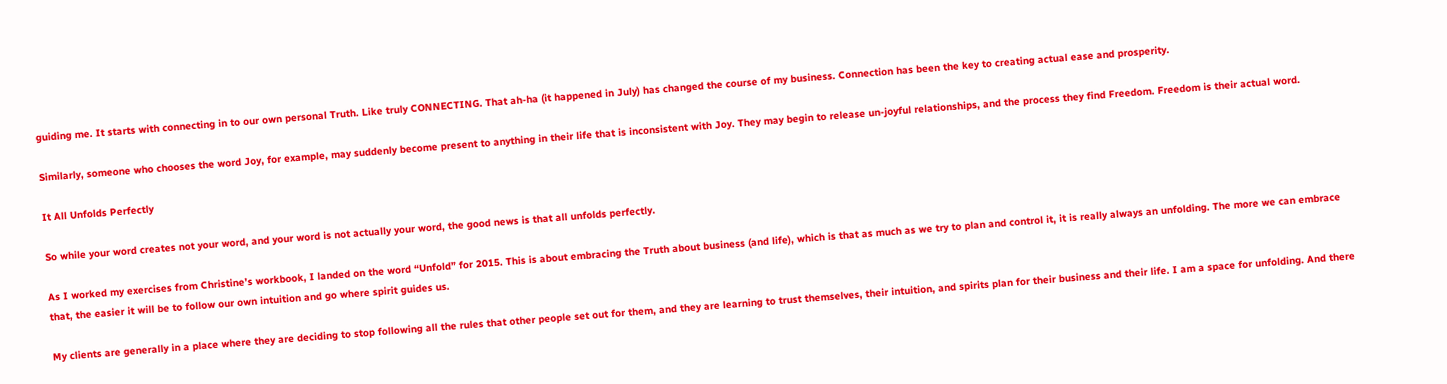guiding me. It starts with connecting in to our own personal Truth. Like truly CONNECTING. That ah-ha (it happened in July) has changed the course of my business. Connection has been the key to creating actual ease and prosperity.

Similarly, someone who chooses the word Joy, for example, may suddenly become present to anything in their life that is inconsistent with Joy. They may begin to release un-joyful relationships, and the process they find Freedom. Freedom is their actual word.

It All Unfolds Perfectly

So while your word creates not your word, and your word is not actually your word, the good news is that all unfolds perfectly.

As I worked my exercises from Christine’s workbook, I landed on the word “Unfold” for 2015. This is about embracing the Truth about business (and life), which is that as much as we try to plan and control it, it is really always an unfolding. The more we can embrace that, the easier it will be to follow our own intuition and go where spirit guides us.

My clients are generally in a place where they are deciding to stop following all the rules that other people set out for them, and they are learning to trust themselves, their intuition, and spirits plan for their business and their life. I am a space for unfolding. And there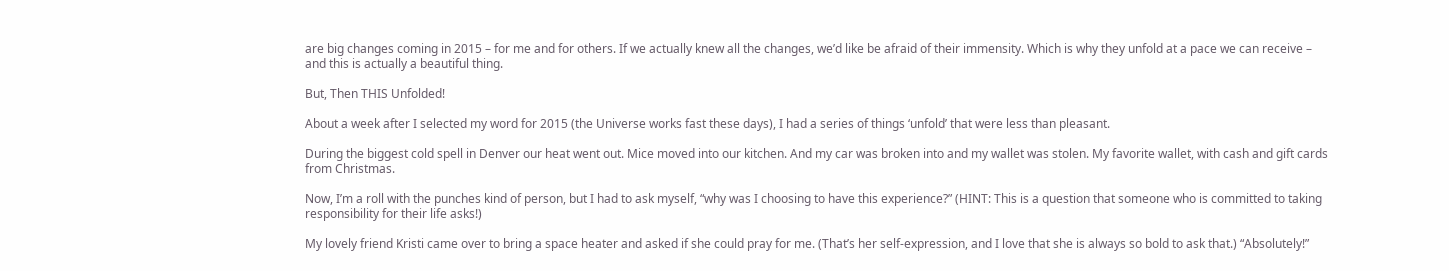are big changes coming in 2015 – for me and for others. If we actually knew all the changes, we’d like be afraid of their immensity. Which is why they unfold at a pace we can receive – and this is actually a beautiful thing.

But, Then THIS Unfolded!

About a week after I selected my word for 2015 (the Universe works fast these days), I had a series of things ‘unfold’ that were less than pleasant.

During the biggest cold spell in Denver our heat went out. Mice moved into our kitchen. And my car was broken into and my wallet was stolen. My favorite wallet, with cash and gift cards from Christmas.

Now, I’m a roll with the punches kind of person, but I had to ask myself, “why was I choosing to have this experience?” (HINT: This is a question that someone who is committed to taking responsibility for their life asks!)

My lovely friend Kristi came over to bring a space heater and asked if she could pray for me. (That’s her self-expression, and I love that she is always so bold to ask that.) “Absolutely!”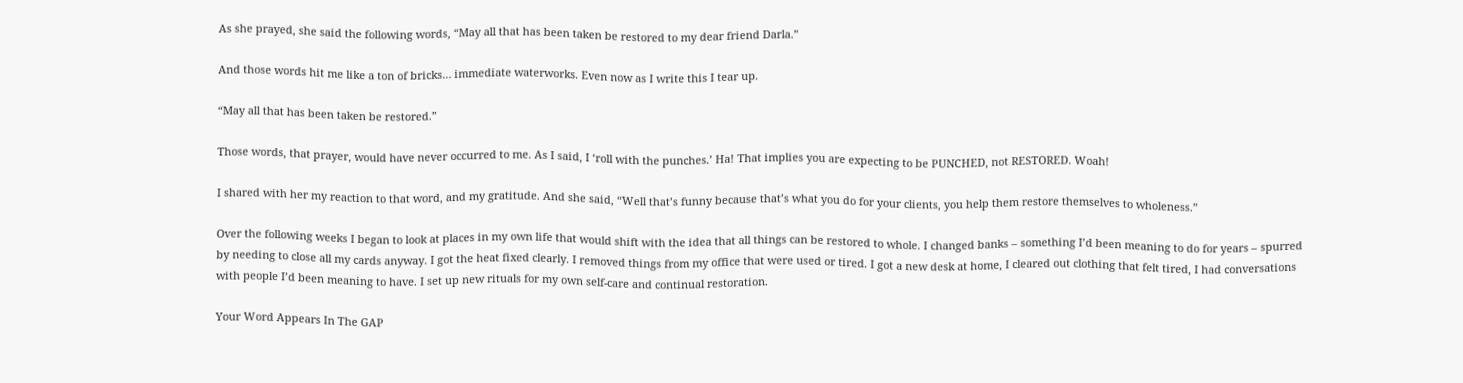As she prayed, she said the following words, “May all that has been taken be restored to my dear friend Darla.”

And those words hit me like a ton of bricks… immediate waterworks. Even now as I write this I tear up.

“May all that has been taken be restored.”

Those words, that prayer, would have never occurred to me. As I said, I ‘roll with the punches.’ Ha! That implies you are expecting to be PUNCHED, not RESTORED. Woah!

I shared with her my reaction to that word, and my gratitude. And she said, “Well that’s funny because that’s what you do for your clients, you help them restore themselves to wholeness.”

Over the following weeks I began to look at places in my own life that would shift with the idea that all things can be restored to whole. I changed banks – something I’d been meaning to do for years – spurred by needing to close all my cards anyway. I got the heat fixed clearly. I removed things from my office that were used or tired. I got a new desk at home, I cleared out clothing that felt tired, I had conversations with people I’d been meaning to have. I set up new rituals for my own self-care and continual restoration.

Your Word Appears In The GAP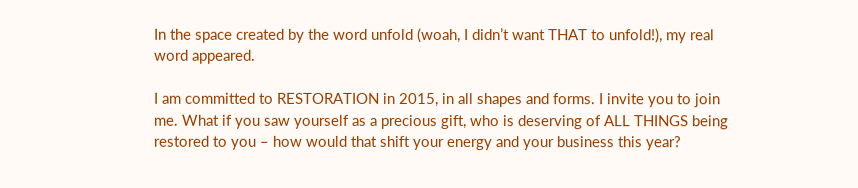In the space created by the word unfold (woah, I didn’t want THAT to unfold!), my real word appeared.

I am committed to RESTORATION in 2015, in all shapes and forms. I invite you to join me. What if you saw yourself as a precious gift, who is deserving of ALL THINGS being restored to you – how would that shift your energy and your business this year?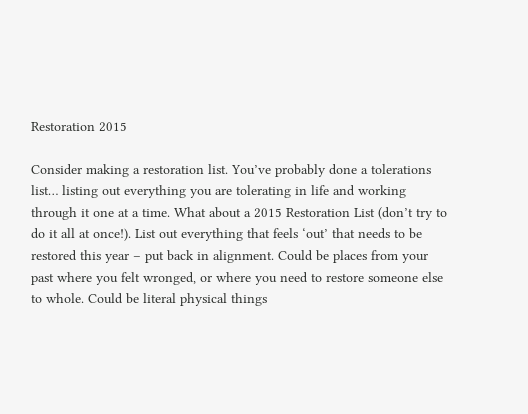Restoration 2015

Consider making a restoration list. You’ve probably done a tolerations list… listing out everything you are tolerating in life and working through it one at a time. What about a 2015 Restoration List (don’t try to do it all at once!). List out everything that feels ‘out’ that needs to be restored this year – put back in alignment. Could be places from your past where you felt wronged, or where you need to restore someone else to whole. Could be literal physical things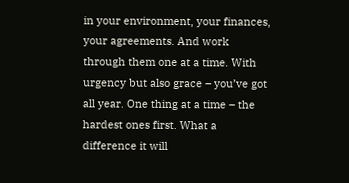in your environment, your finances, your agreements. And work through them one at a time. With urgency but also grace – you’ve got all year. One thing at a time – the hardest ones first. What a difference it will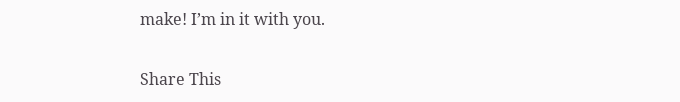make! I’m in it with you.

Share This